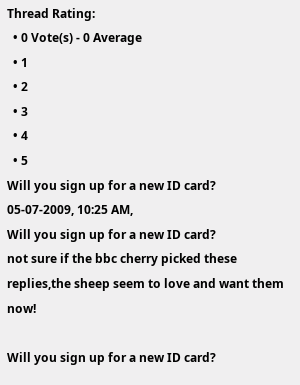Thread Rating:
  • 0 Vote(s) - 0 Average
  • 1
  • 2
  • 3
  • 4
  • 5
Will you sign up for a new ID card?
05-07-2009, 10:25 AM,
Will you sign up for a new ID card?
not sure if the bbc cherry picked these replies,the sheep seem to love and want them now!

Will you sign up for a new ID card?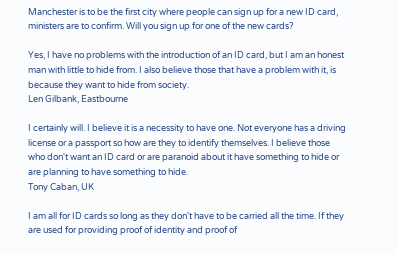Manchester is to be the first city where people can sign up for a new ID card, ministers are to confirm. Will you sign up for one of the new cards?

Yes, I have no problems with the introduction of an ID card, but I am an honest man with little to hide from. I also believe those that have a problem with it, is because they want to hide from society.
Len Gilbank, Eastbourne

I certainly will. I believe it is a necessity to have one. Not everyone has a driving license or a passport so how are they to identify themselves. I believe those who don't want an ID card or are paranoid about it have something to hide or are planning to have something to hide.
Tony Caban, UK

I am all for ID cards so long as they don't have to be carried all the time. If they are used for providing proof of identity and proof of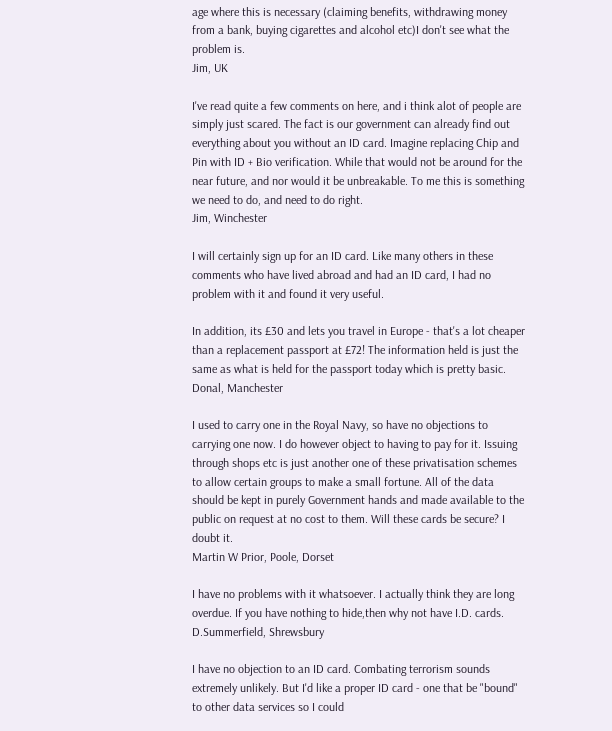age where this is necessary (claiming benefits, withdrawing money from a bank, buying cigarettes and alcohol etc)I don't see what the problem is.
Jim, UK

I've read quite a few comments on here, and i think alot of people are simply just scared. The fact is our government can already find out everything about you without an ID card. Imagine replacing Chip and Pin with ID + Bio verification. While that would not be around for the near future, and nor would it be unbreakable. To me this is something we need to do, and need to do right.
Jim, Winchester

I will certainly sign up for an ID card. Like many others in these comments who have lived abroad and had an ID card, I had no problem with it and found it very useful.

In addition, its £30 and lets you travel in Europe - that's a lot cheaper than a replacement passport at £72! The information held is just the same as what is held for the passport today which is pretty basic.
Donal, Manchester

I used to carry one in the Royal Navy, so have no objections to carrying one now. I do however object to having to pay for it. Issuing through shops etc is just another one of these privatisation schemes to allow certain groups to make a small fortune. All of the data should be kept in purely Government hands and made available to the public on request at no cost to them. Will these cards be secure? I doubt it.
Martin W Prior, Poole, Dorset

I have no problems with it whatsoever. I actually think they are long overdue. If you have nothing to hide,then why not have I.D. cards.
D.Summerfield, Shrewsbury

I have no objection to an ID card. Combating terrorism sounds extremely unlikely. But I'd like a proper ID card - one that be "bound" to other data services so I could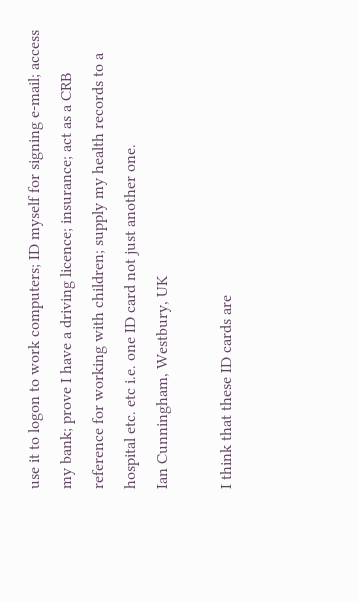use it to logon to work computers; ID myself for signing e-mail; access my bank; prove I have a driving licence; insurance; act as a CRB reference for working with children; supply my health records to a hospital etc. etc i.e. one ID card not just another one.
Ian Cunningham, Westbury, UK

I think that these ID cards are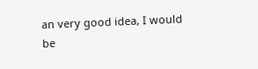an very good idea, I would be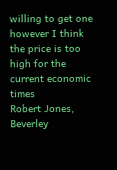willing to get one however I think the price is too high for the current economic times
Robert Jones, Beverley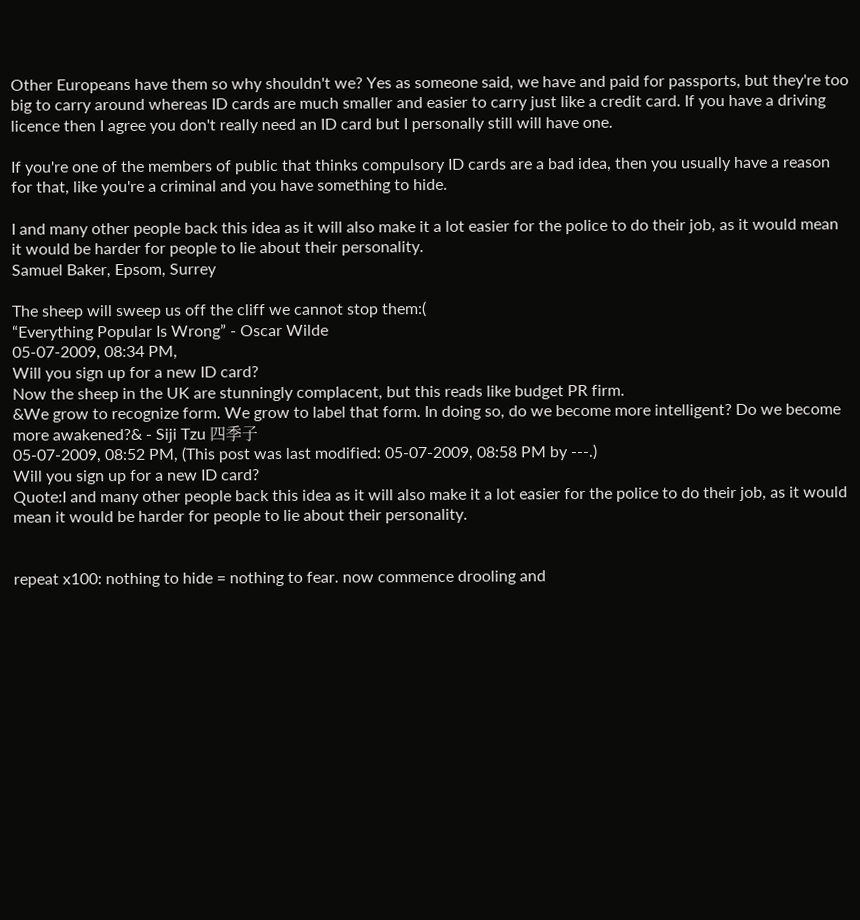Other Europeans have them so why shouldn't we? Yes as someone said, we have and paid for passports, but they're too big to carry around whereas ID cards are much smaller and easier to carry just like a credit card. If you have a driving licence then I agree you don't really need an ID card but I personally still will have one.

If you're one of the members of public that thinks compulsory ID cards are a bad idea, then you usually have a reason for that, like you're a criminal and you have something to hide.

I and many other people back this idea as it will also make it a lot easier for the police to do their job, as it would mean it would be harder for people to lie about their personality.
Samuel Baker, Epsom, Surrey

The sheep will sweep us off the cliff we cannot stop them:(
“Everything Popular Is Wrong” - Oscar Wilde
05-07-2009, 08:34 PM,
Will you sign up for a new ID card?
Now the sheep in the UK are stunningly complacent, but this reads like budget PR firm.
&We grow to recognize form. We grow to label that form. In doing so, do we become more intelligent? Do we become more awakened?& - Siji Tzu 四季子
05-07-2009, 08:52 PM, (This post was last modified: 05-07-2009, 08:58 PM by ---.)
Will you sign up for a new ID card?
Quote:I and many other people back this idea as it will also make it a lot easier for the police to do their job, as it would mean it would be harder for people to lie about their personality.


repeat x100: nothing to hide = nothing to fear. now commence drooling and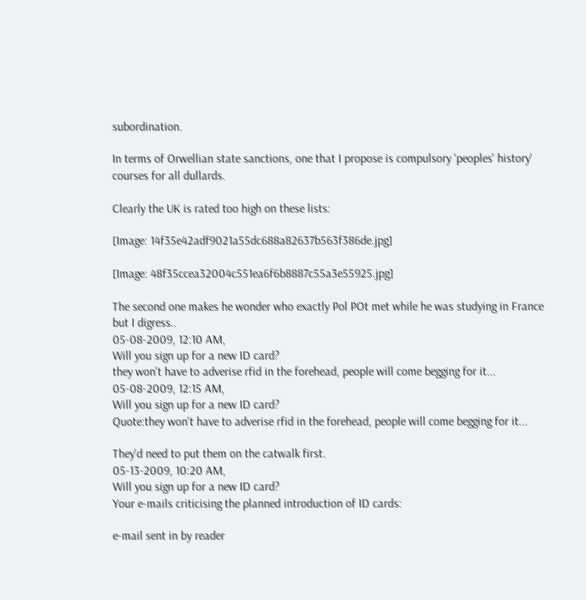subordination.

In terms of Orwellian state sanctions, one that I propose is compulsory 'peoples' history' courses for all dullards.

Clearly the UK is rated too high on these lists:

[Image: 14f35e42adf9021a55dc688a82637b563f386de.jpg]

[Image: 48f35ccea32004c551ea6f6b8887c55a3e55925.jpg]

The second one makes he wonder who exactly Pol POt met while he was studying in France but I digress..
05-08-2009, 12:10 AM,
Will you sign up for a new ID card?
they won't have to adverise rfid in the forehead, people will come begging for it...
05-08-2009, 12:15 AM,
Will you sign up for a new ID card?
Quote:they won't have to adverise rfid in the forehead, people will come begging for it...

They'd need to put them on the catwalk first.
05-13-2009, 10:20 AM,
Will you sign up for a new ID card?
Your e-mails criticising the planned introduction of ID cards:

e-mail sent in by reader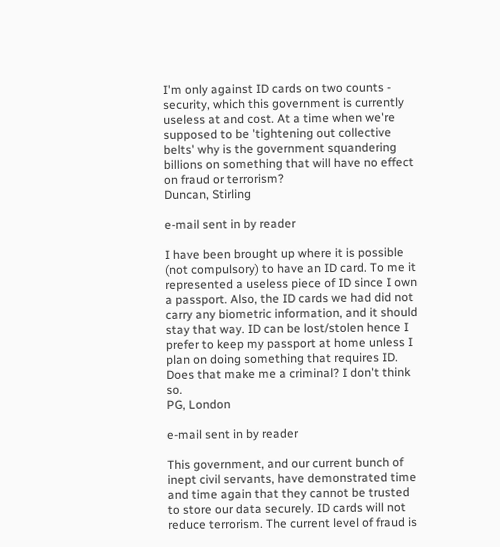I'm only against ID cards on two counts - security, which this government is currently useless at and cost. At a time when we're supposed to be 'tightening out collective belts' why is the government squandering billions on something that will have no effect on fraud or terrorism?
Duncan, Stirling

e-mail sent in by reader

I have been brought up where it is possible (not compulsory) to have an ID card. To me it represented a useless piece of ID since I own a passport. Also, the ID cards we had did not carry any biometric information, and it should stay that way. ID can be lost/stolen hence I prefer to keep my passport at home unless I plan on doing something that requires ID. Does that make me a criminal? I don't think so.
PG, London

e-mail sent in by reader

This government, and our current bunch of inept civil servants, have demonstrated time and time again that they cannot be trusted to store our data securely. ID cards will not reduce terrorism. The current level of fraud is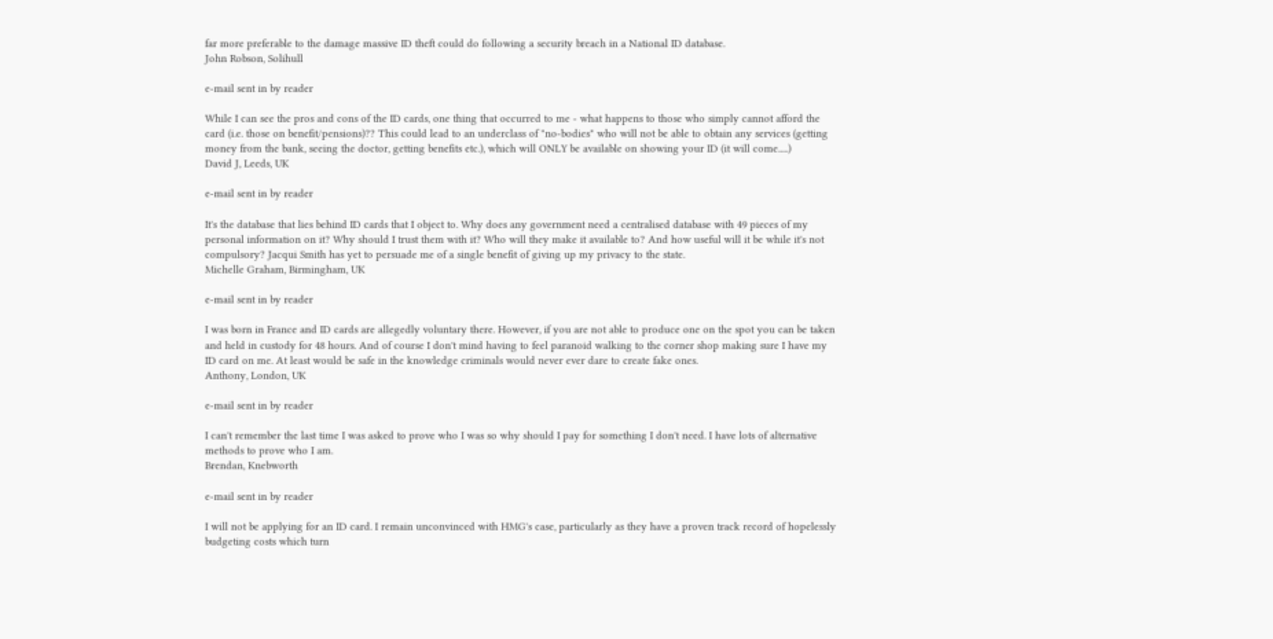far more preferable to the damage massive ID theft could do following a security breach in a National ID database.
John Robson, Solihull

e-mail sent in by reader

While I can see the pros and cons of the ID cards, one thing that occurred to me - what happens to those who simply cannot afford the card (i.e. those on benefit/pensions)?? This could lead to an underclass of "no-bodies" who will not be able to obtain any services (getting money from the bank, seeing the doctor, getting benefits etc.), which will ONLY be available on showing your ID (it will come.....)
David J, Leeds, UK

e-mail sent in by reader

It's the database that lies behind ID cards that I object to. Why does any government need a centralised database with 49 pieces of my personal information on it? Why should I trust them with it? Who will they make it available to? And how useful will it be while it's not compulsory? Jacqui Smith has yet to persuade me of a single benefit of giving up my privacy to the state.
Michelle Graham, Birmingham, UK

e-mail sent in by reader

I was born in France and ID cards are allegedly voluntary there. However, if you are not able to produce one on the spot you can be taken and held in custody for 48 hours. And of course I don't mind having to feel paranoid walking to the corner shop making sure I have my ID card on me. At least would be safe in the knowledge criminals would never ever dare to create fake ones.
Anthony, London, UK

e-mail sent in by reader

I can't remember the last time I was asked to prove who I was so why should I pay for something I don't need. I have lots of alternative methods to prove who I am.
Brendan, Knebworth

e-mail sent in by reader

I will not be applying for an ID card. I remain unconvinced with HMG's case, particularly as they have a proven track record of hopelessly budgeting costs which turn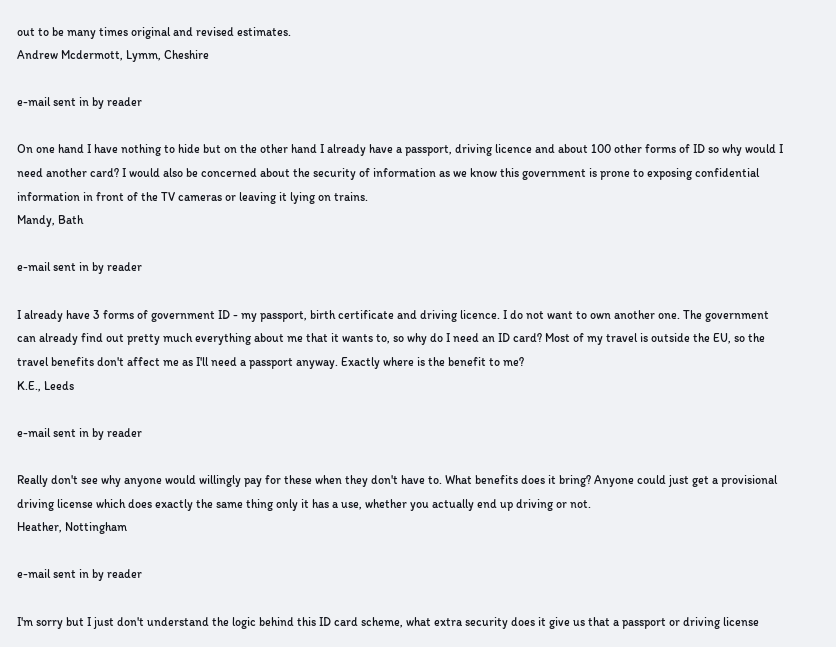out to be many times original and revised estimates.
Andrew Mcdermott, Lymm, Cheshire

e-mail sent in by reader

On one hand I have nothing to hide but on the other hand I already have a passport, driving licence and about 100 other forms of ID so why would I need another card? I would also be concerned about the security of information as we know this government is prone to exposing confidential information in front of the TV cameras or leaving it lying on trains.
Mandy, Bath

e-mail sent in by reader

I already have 3 forms of government ID - my passport, birth certificate and driving licence. I do not want to own another one. The government can already find out pretty much everything about me that it wants to, so why do I need an ID card? Most of my travel is outside the EU, so the travel benefits don't affect me as I'll need a passport anyway. Exactly where is the benefit to me?
K.E., Leeds

e-mail sent in by reader

Really don't see why anyone would willingly pay for these when they don't have to. What benefits does it bring? Anyone could just get a provisional driving license which does exactly the same thing only it has a use, whether you actually end up driving or not.
Heather, Nottingham

e-mail sent in by reader

I'm sorry but I just don't understand the logic behind this ID card scheme, what extra security does it give us that a passport or driving license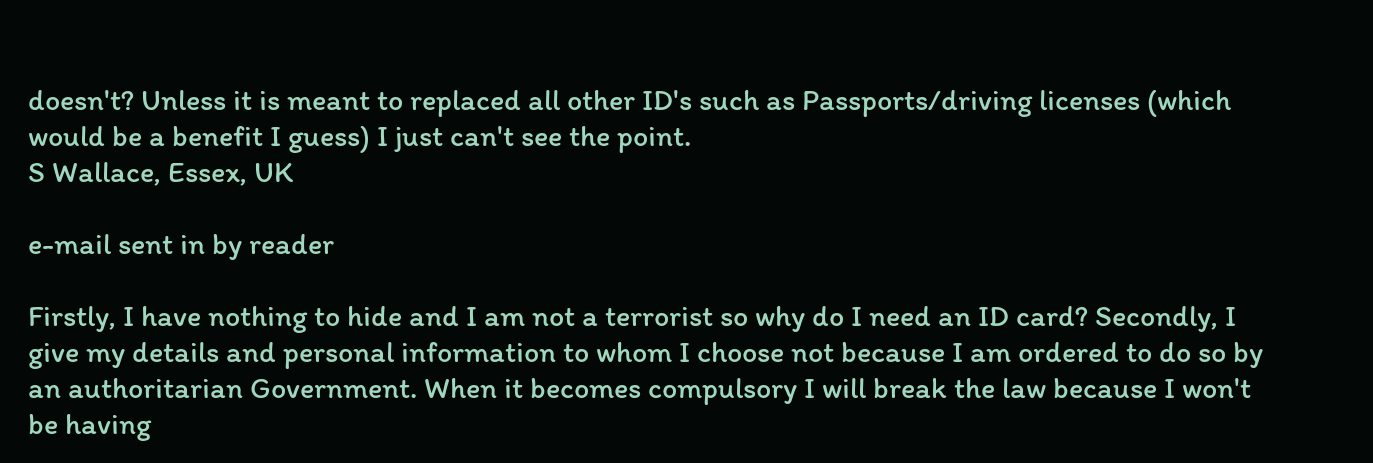doesn't? Unless it is meant to replaced all other ID's such as Passports/driving licenses (which would be a benefit I guess) I just can't see the point.
S Wallace, Essex, UK

e-mail sent in by reader

Firstly, I have nothing to hide and I am not a terrorist so why do I need an ID card? Secondly, I give my details and personal information to whom I choose not because I am ordered to do so by an authoritarian Government. When it becomes compulsory I will break the law because I won't be having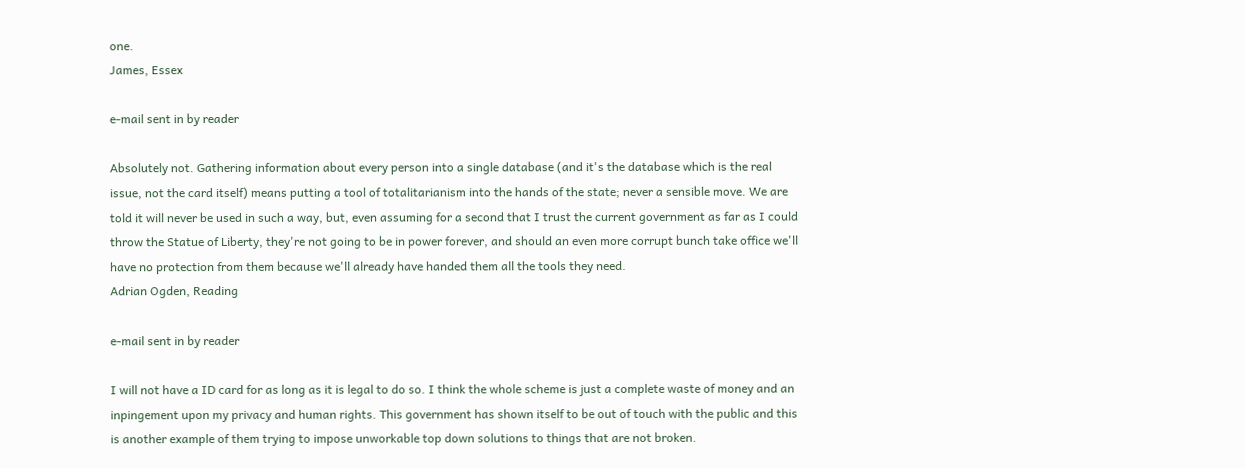one.
James, Essex

e-mail sent in by reader

Absolutely not. Gathering information about every person into a single database (and it's the database which is the real issue, not the card itself) means putting a tool of totalitarianism into the hands of the state; never a sensible move. We are told it will never be used in such a way, but, even assuming for a second that I trust the current government as far as I could throw the Statue of Liberty, they're not going to be in power forever, and should an even more corrupt bunch take office we'll have no protection from them because we'll already have handed them all the tools they need.
Adrian Ogden, Reading

e-mail sent in by reader

I will not have a ID card for as long as it is legal to do so. I think the whole scheme is just a complete waste of money and an inpingement upon my privacy and human rights. This government has shown itself to be out of touch with the public and this is another example of them trying to impose unworkable top down solutions to things that are not broken.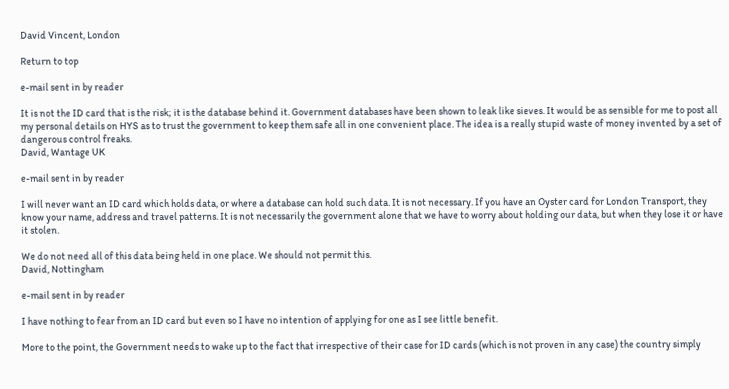David Vincent, London

Return to top

e-mail sent in by reader

It is not the ID card that is the risk; it is the database behind it. Government databases have been shown to leak like sieves. It would be as sensible for me to post all my personal details on HYS as to trust the government to keep them safe all in one convenient place. The idea is a really stupid waste of money invented by a set of dangerous control freaks.
David, Wantage UK

e-mail sent in by reader

I will never want an ID card which holds data, or where a database can hold such data. It is not necessary. If you have an Oyster card for London Transport, they know your name, address and travel patterns. It is not necessarily the government alone that we have to worry about holding our data, but when they lose it or have it stolen.

We do not need all of this data being held in one place. We should not permit this.
David, Nottingham

e-mail sent in by reader

I have nothing to fear from an ID card but even so I have no intention of applying for one as I see little benefit.

More to the point, the Government needs to wake up to the fact that irrespective of their case for ID cards (which is not proven in any case) the country simply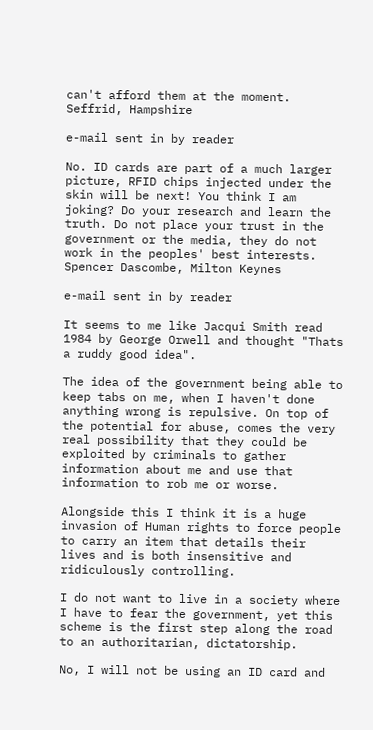can't afford them at the moment.
Seffrid, Hampshire

e-mail sent in by reader

No. ID cards are part of a much larger picture, RFID chips injected under the skin will be next! You think I am joking? Do your research and learn the truth. Do not place your trust in the government or the media, they do not work in the peoples' best interests.
Spencer Dascombe, Milton Keynes

e-mail sent in by reader

It seems to me like Jacqui Smith read 1984 by George Orwell and thought "Thats a ruddy good idea".

The idea of the government being able to keep tabs on me, when I haven't done anything wrong is repulsive. On top of the potential for abuse, comes the very real possibility that they could be exploited by criminals to gather information about me and use that information to rob me or worse.

Alongside this I think it is a huge invasion of Human rights to force people to carry an item that details their lives and is both insensitive and ridiculously controlling.

I do not want to live in a society where I have to fear the government, yet this scheme is the first step along the road to an authoritarian, dictatorship.

No, I will not be using an ID card and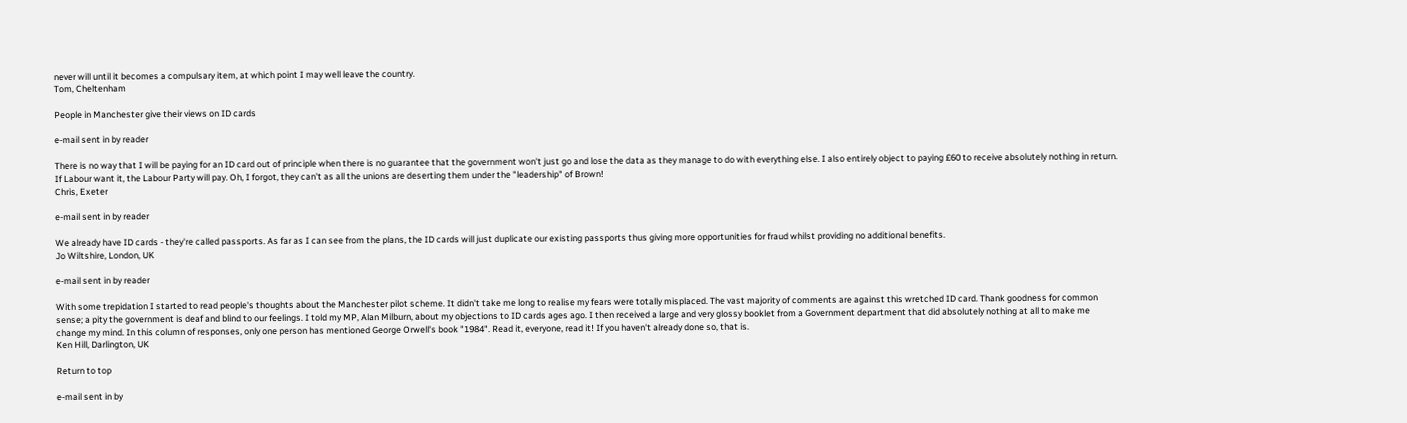never will until it becomes a compulsary item, at which point I may well leave the country.
Tom, Cheltenham

People in Manchester give their views on ID cards

e-mail sent in by reader

There is no way that I will be paying for an ID card out of principle when there is no guarantee that the government won't just go and lose the data as they manage to do with everything else. I also entirely object to paying £60 to receive absolutely nothing in return. If Labour want it, the Labour Party will pay. Oh, I forgot, they can't as all the unions are deserting them under the "leadership" of Brown!
Chris, Exeter

e-mail sent in by reader

We already have ID cards - they're called passports. As far as I can see from the plans, the ID cards will just duplicate our existing passports thus giving more opportunities for fraud whilst providing no additional benefits.
Jo Wiltshire, London, UK

e-mail sent in by reader

With some trepidation I started to read people's thoughts about the Manchester pilot scheme. It didn't take me long to realise my fears were totally misplaced. The vast majority of comments are against this wretched ID card. Thank goodness for common sense; a pity the government is deaf and blind to our feelings. I told my MP, Alan Milburn, about my objections to ID cards ages ago. I then received a large and very glossy booklet from a Government department that did absolutely nothing at all to make me change my mind. In this column of responses, only one person has mentioned George Orwell's book "1984". Read it, everyone, read it! If you haven't already done so, that is.
Ken Hill, Darlington, UK

Return to top

e-mail sent in by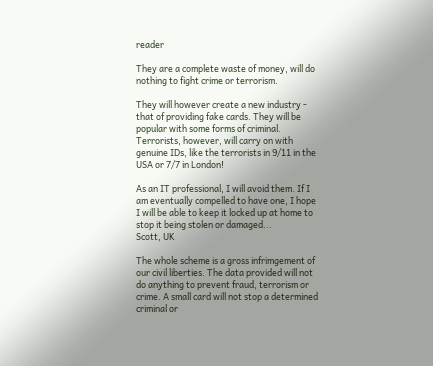reader

They are a complete waste of money, will do nothing to fight crime or terrorism.

They will however create a new industry - that of providing fake cards. They will be popular with some forms of criminal. Terrorists, however, will carry on with genuine IDs, like the terrorists in 9/11 in the USA or 7/7 in London!

As an IT professional, I will avoid them. If I am eventually compelled to have one, I hope I will be able to keep it locked up at home to stop it being stolen or damaged...
Scott, UK

The whole scheme is a gross infrimgement of our civil liberties. The data provided will not do anything to prevent fraud, terrorism or crime. A small card will not stop a determined criminal or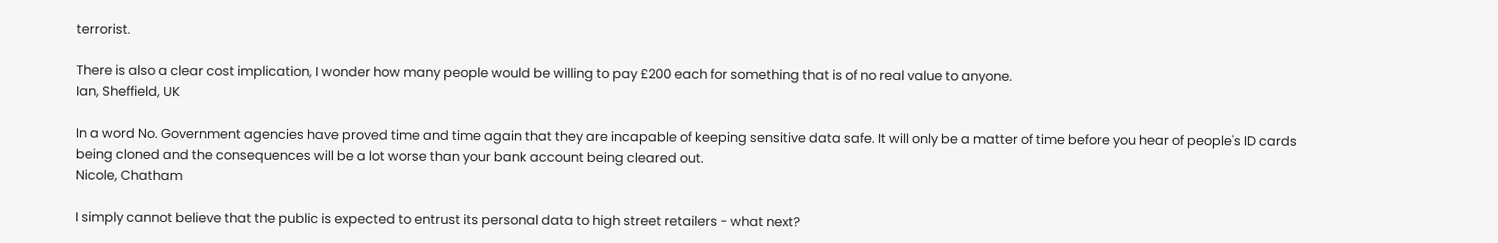terrorist.

There is also a clear cost implication, I wonder how many people would be willing to pay £200 each for something that is of no real value to anyone.
Ian, Sheffield, UK

In a word No. Government agencies have proved time and time again that they are incapable of keeping sensitive data safe. It will only be a matter of time before you hear of people's ID cards being cloned and the consequences will be a lot worse than your bank account being cleared out.
Nicole, Chatham

I simply cannot believe that the public is expected to entrust its personal data to high street retailers - what next?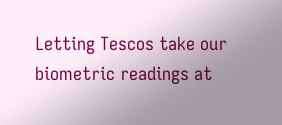Letting Tescos take our biometric readings at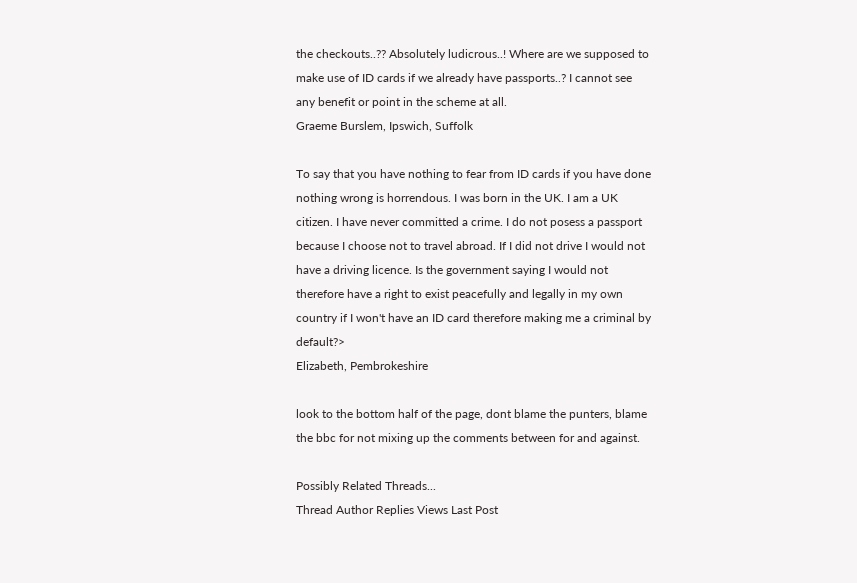the checkouts..?? Absolutely ludicrous..! Where are we supposed to make use of ID cards if we already have passports..? I cannot see any benefit or point in the scheme at all.
Graeme Burslem, Ipswich, Suffolk

To say that you have nothing to fear from ID cards if you have done nothing wrong is horrendous. I was born in the UK. I am a UK citizen. I have never committed a crime. I do not posess a passport because I choose not to travel abroad. If I did not drive I would not have a driving licence. Is the government saying I would not therefore have a right to exist peacefully and legally in my own country if I won't have an ID card therefore making me a criminal by default?>
Elizabeth, Pembrokeshire

look to the bottom half of the page, dont blame the punters, blame the bbc for not mixing up the comments between for and against.

Possibly Related Threads...
Thread Author Replies Views Last Post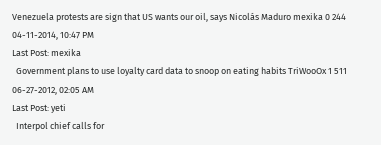Venezuela protests are sign that US wants our oil, says Nicolás Maduro mexika 0 244 04-11-2014, 10:47 PM
Last Post: mexika
  Government plans to use loyalty card data to snoop on eating habits TriWooOx 1 511 06-27-2012, 02:05 AM
Last Post: yeti
  Interpol chief calls for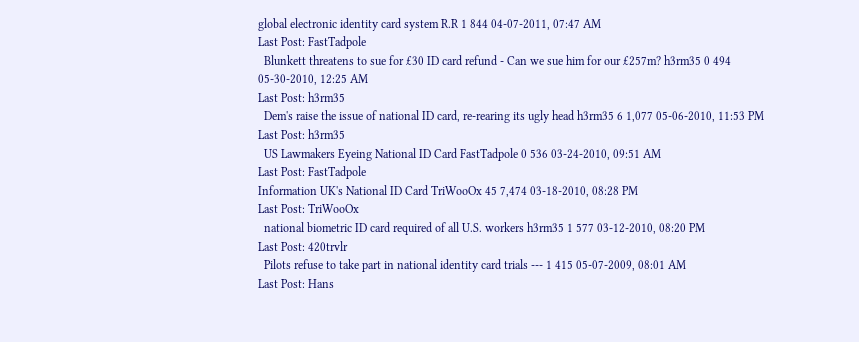global electronic identity card system R.R 1 844 04-07-2011, 07:47 AM
Last Post: FastTadpole
  Blunkett threatens to sue for £30 ID card refund - Can we sue him for our £257m? h3rm35 0 494 05-30-2010, 12:25 AM
Last Post: h3rm35
  Dem's raise the issue of national ID card, re-rearing its ugly head h3rm35 6 1,077 05-06-2010, 11:53 PM
Last Post: h3rm35
  US Lawmakers Eyeing National ID Card FastTadpole 0 536 03-24-2010, 09:51 AM
Last Post: FastTadpole
Information UK's National ID Card TriWooOx 45 7,474 03-18-2010, 08:28 PM
Last Post: TriWooOx
  national biometric ID card required of all U.S. workers h3rm35 1 577 03-12-2010, 08:20 PM
Last Post: 420trvlr
  Pilots refuse to take part in national identity card trials --- 1 415 05-07-2009, 08:01 AM
Last Post: Hans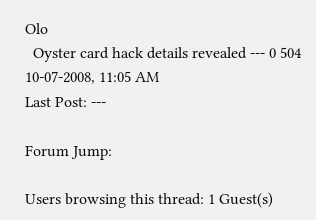Olo
  Oyster card hack details revealed --- 0 504 10-07-2008, 11:05 AM
Last Post: ---

Forum Jump:

Users browsing this thread: 1 Guest(s)